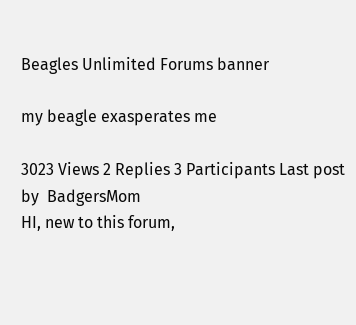Beagles Unlimited Forums banner

my beagle exasperates me

3023 Views 2 Replies 3 Participants Last post by  BadgersMom
HI, new to this forum,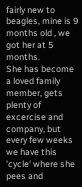fairly new to beagles, mine is 9 months old , we got her at 5 months.
She has become a loved family member, gets plenty of excercise and company, but every few weeks we have this 'cycle' where she pees and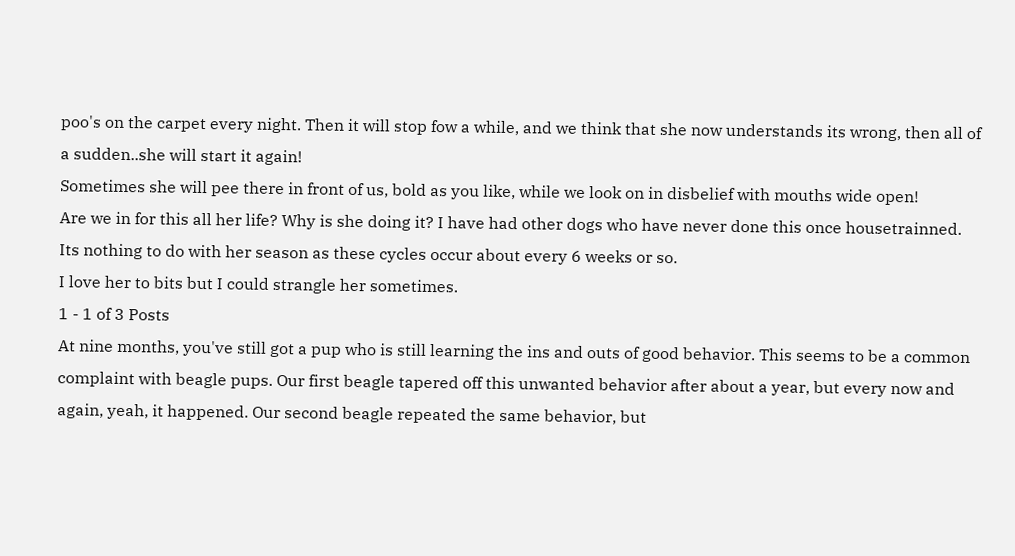poo's on the carpet every night. Then it will stop fow a while, and we think that she now understands its wrong, then all of a sudden..she will start it again!
Sometimes she will pee there in front of us, bold as you like, while we look on in disbelief with mouths wide open!
Are we in for this all her life? Why is she doing it? I have had other dogs who have never done this once housetrainned.
Its nothing to do with her season as these cycles occur about every 6 weeks or so.
I love her to bits but I could strangle her sometimes.
1 - 1 of 3 Posts
At nine months, you've still got a pup who is still learning the ins and outs of good behavior. This seems to be a common complaint with beagle pups. Our first beagle tapered off this unwanted behavior after about a year, but every now and again, yeah, it happened. Our second beagle repeated the same behavior, but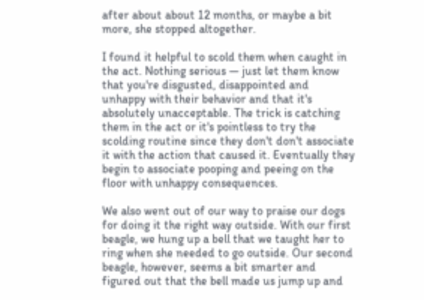after about about 12 months, or maybe a bit more, she stopped altogether.

I found it helpful to scold them when caught in the act. Nothing serious — just let them know that you're disgusted, disappointed and unhappy with their behavior and that it's absolutely unacceptable. The trick is catching them in the act or it's pointless to try the scolding routine since they don't don't associate it with the action that caused it. Eventually they begin to associate pooping and peeing on the floor with unhappy consequences.

We also went out of our way to praise our dogs for doing it the right way outside. With our first beagle, we hung up a bell that we taught her to ring when she needed to go outside. Our second beagle, however, seems a bit smarter and figured out that the bell made us jump up and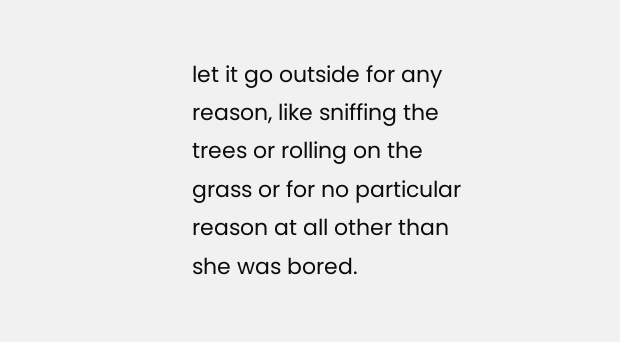let it go outside for any reason, like sniffing the trees or rolling on the grass or for no particular reason at all other than she was bored.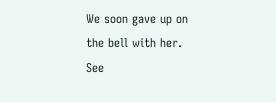We soon gave up on the bell with her.
See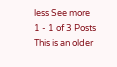less See more
1 - 1 of 3 Posts
This is an older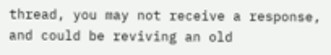thread, you may not receive a response, and could be reviving an old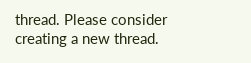thread. Please consider creating a new thread.